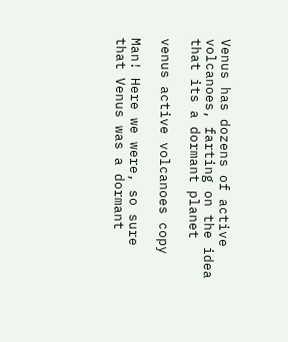Venus has dozens of active volcanoes, farting on the idea that its a dormant planet

venus active volcanoes copy

Man! Here we were, so sure that Venus was a dormant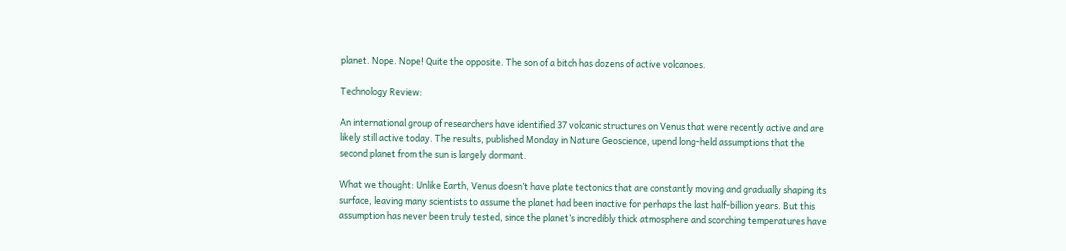planet. Nope. Nope! Quite the opposite. The son of a bitch has dozens of active volcanoes.

Technology Review:

An international group of researchers have identified 37 volcanic structures on Venus that were recently active and are likely still active today. The results, published Monday in Nature Geoscience, upend long-held assumptions that the second planet from the sun is largely dormant.

What we thought: Unlike Earth, Venus doesn’t have plate tectonics that are constantly moving and gradually shaping its surface, leaving many scientists to assume the planet had been inactive for perhaps the last half-billion years. But this assumption has never been truly tested, since the planet’s incredibly thick atmosphere and scorching temperatures have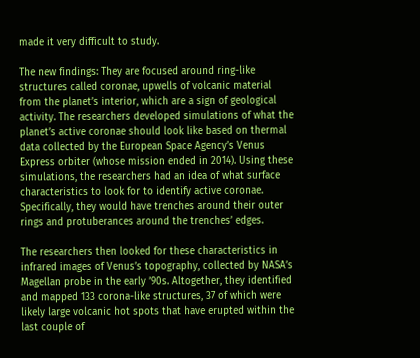made it very difficult to study.

The new findings: They are focused around ring-like structures called coronae, upwells of volcanic material from the planet’s interior, which are a sign of geological activity. The researchers developed simulations of what the planet’s active coronae should look like based on thermal data collected by the European Space Agency’s Venus Express orbiter (whose mission ended in 2014). Using these simulations, the researchers had an idea of what surface characteristics to look for to identify active coronae. Specifically, they would have trenches around their outer rings and protuberances around the trenches’ edges.

The researchers then looked for these characteristics in infrared images of Venus’s topography, collected by NASA’s Magellan probe in the early ’90s. Altogether, they identified and mapped 133 corona-like structures, 37 of which were likely large volcanic hot spots that have erupted within the last couple of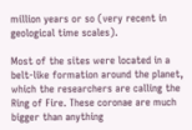million years or so (very recent in geological time scales).

Most of the sites were located in a belt-like formation around the planet, which the researchers are calling the Ring of Fire. These coronae are much bigger than anything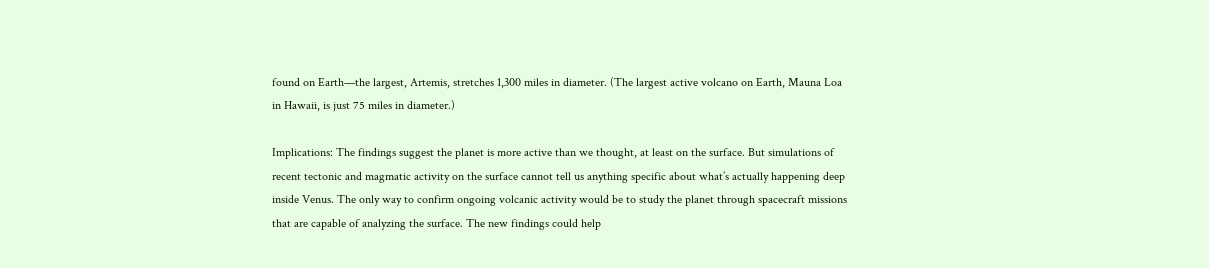found on Earth—the largest, Artemis, stretches 1,300 miles in diameter. (The largest active volcano on Earth, Mauna Loa in Hawaii, is just 75 miles in diameter.)

Implications: The findings suggest the planet is more active than we thought, at least on the surface. But simulations of recent tectonic and magmatic activity on the surface cannot tell us anything specific about what’s actually happening deep inside Venus. The only way to confirm ongoing volcanic activity would be to study the planet through spacecraft missions that are capable of analyzing the surface. The new findings could help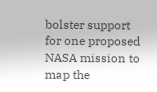bolster support for one proposed NASA mission to map the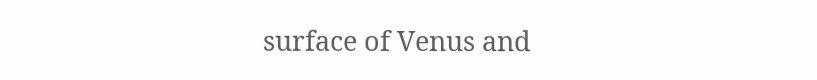surface of Venus and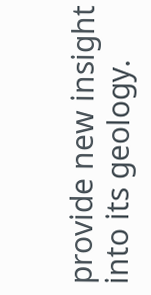provide new insight into its geology.